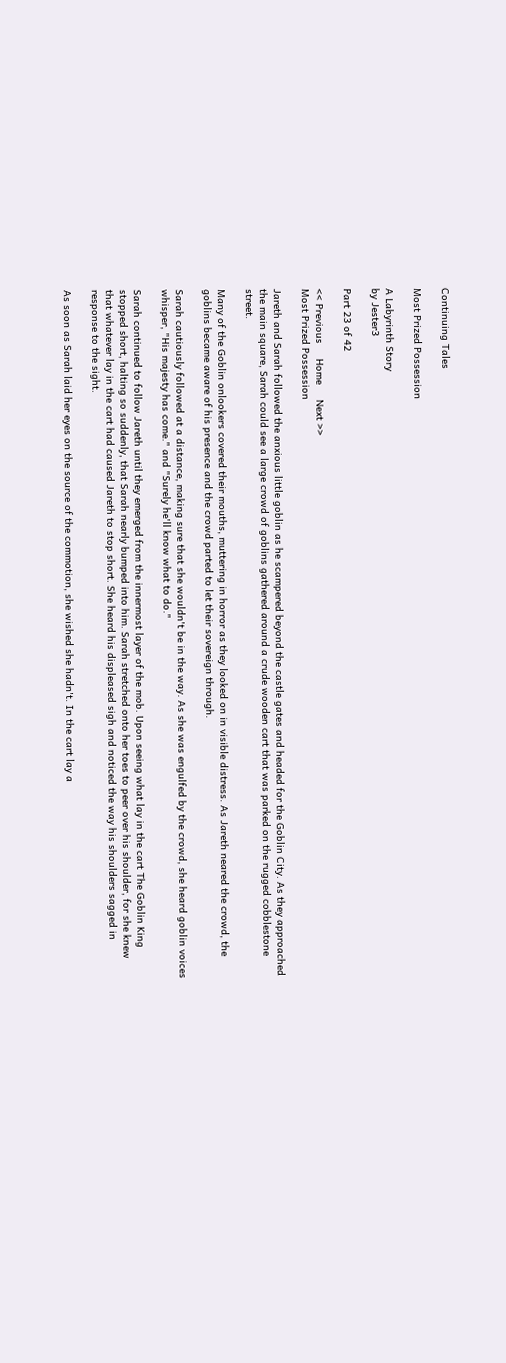Continuing Tales

Most Prized Possession

A Labyrinth Story
by Jester3

Part 23 of 42

<< Previous     Home     Next >>
Most Prized Possession

Jareth and Sarah followed the anxious little goblin as he scampered beyond the castle gates and headed for the Goblin City. As they approached the main square, Sarah could see a large crowd of goblins gathered around a crude wooden cart that was parked on the rugged cobblestone street.

Many of the Goblin onlookers covered their mouths, muttering in horror as they looked on in visible distress. As Jareth neared the crowd, the goblins became aware of his presence and the crowd parted to let their sovereign through.

Sarah cautiously followed at a distance, making sure that she wouldn't be in the way. As she was engulfed by the crowd, she heard goblin voices whisper, "His majesty has come." and "Surely he'll know what to do."

Sarah continued to follow Jareth until they emerged from the innermost layer of the mob. Upon seeing what lay in the cart The Goblin King stopped short, halting so suddenly, that Sarah nearly bumped into him. Sarah stretched onto her toes to peer over his shoulder, for she knew that whatever lay in the cart had caused Jareth to stop short. She heard his displeased sigh and noticed the way his shoulders sagged in response to the sight.

As soon as Sarah laid her eyes on the source of the commotion, she wished she hadn't. In the cart lay a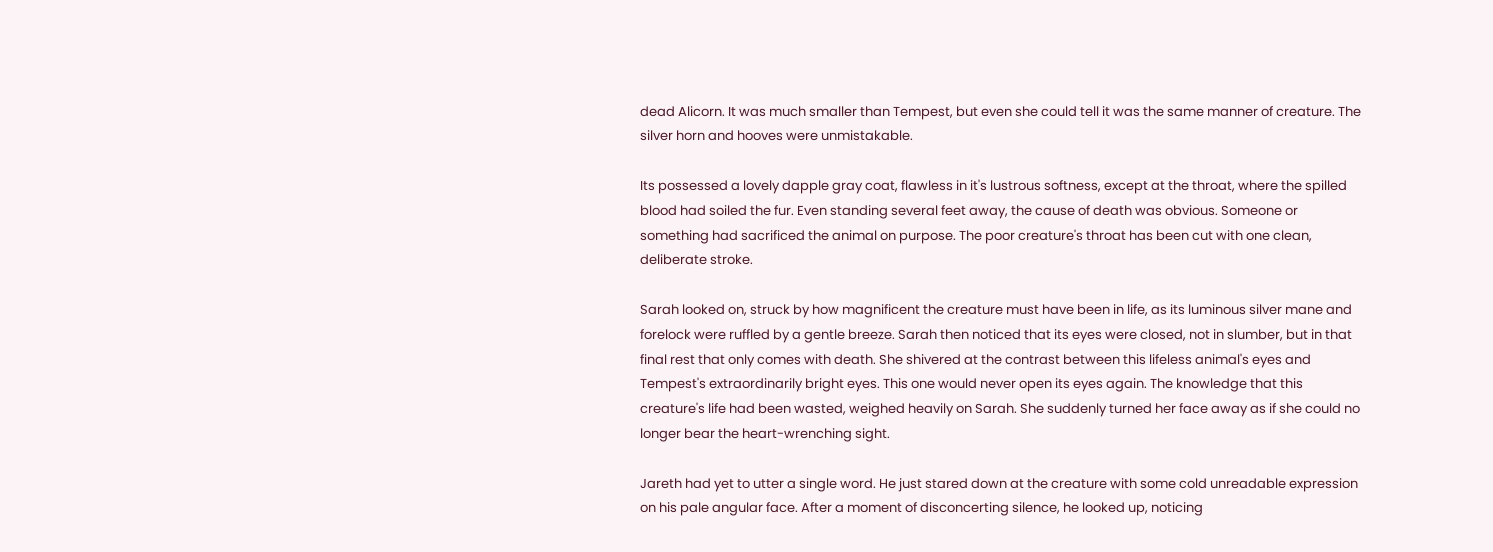dead Alicorn. It was much smaller than Tempest, but even she could tell it was the same manner of creature. The silver horn and hooves were unmistakable.

Its possessed a lovely dapple gray coat, flawless in it's lustrous softness, except at the throat, where the spilled blood had soiled the fur. Even standing several feet away, the cause of death was obvious. Someone or something had sacrificed the animal on purpose. The poor creature's throat has been cut with one clean, deliberate stroke.

Sarah looked on, struck by how magnificent the creature must have been in life, as its luminous silver mane and forelock were ruffled by a gentle breeze. Sarah then noticed that its eyes were closed, not in slumber, but in that final rest that only comes with death. She shivered at the contrast between this lifeless animal's eyes and Tempest's extraordinarily bright eyes. This one would never open its eyes again. The knowledge that this creature's life had been wasted, weighed heavily on Sarah. She suddenly turned her face away as if she could no longer bear the heart-wrenching sight.

Jareth had yet to utter a single word. He just stared down at the creature with some cold unreadable expression on his pale angular face. After a moment of disconcerting silence, he looked up, noticing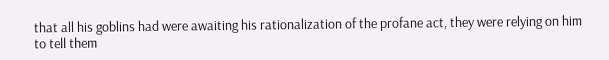that all his goblins had were awaiting his rationalization of the profane act, they were relying on him to tell them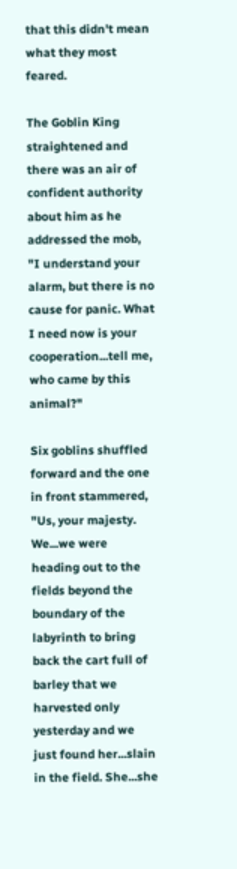that this didn't mean what they most feared.

The Goblin King straightened and there was an air of confident authority about him as he addressed the mob, "I understand your alarm, but there is no cause for panic. What I need now is your cooperation...tell me, who came by this animal?"

Six goblins shuffled forward and the one in front stammered, "Us, your majesty. We...we were heading out to the fields beyond the boundary of the labyrinth to bring back the cart full of barley that we harvested only yesterday and we just found her...slain in the field. She...she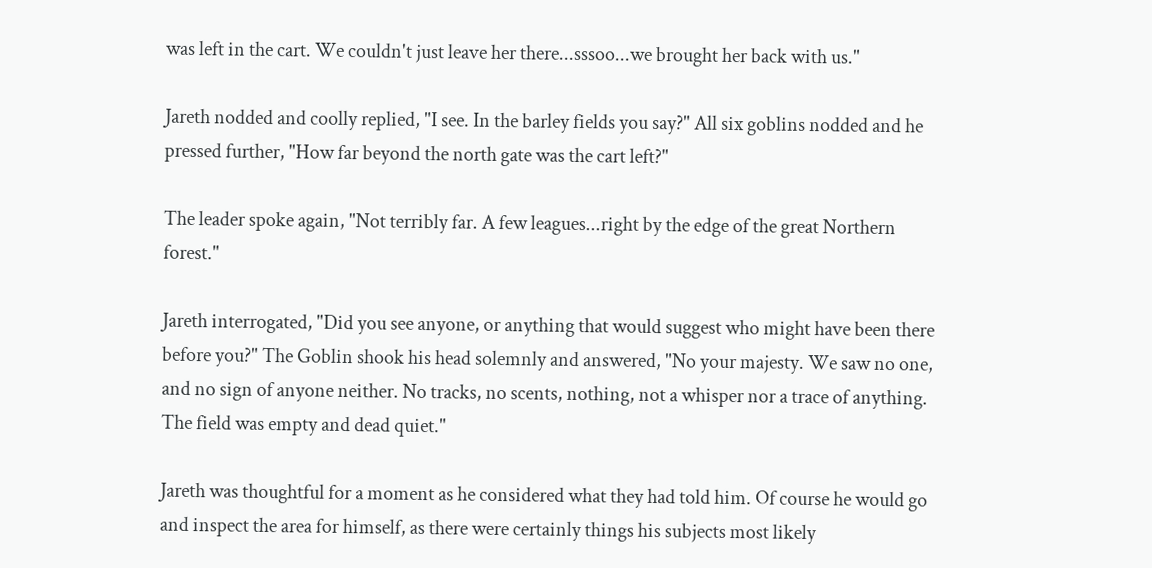was left in the cart. We couldn't just leave her there...sssoo...we brought her back with us."

Jareth nodded and coolly replied, "I see. In the barley fields you say?" All six goblins nodded and he pressed further, "How far beyond the north gate was the cart left?"

The leader spoke again, "Not terribly far. A few leagues...right by the edge of the great Northern forest."

Jareth interrogated, "Did you see anyone, or anything that would suggest who might have been there before you?" The Goblin shook his head solemnly and answered, "No your majesty. We saw no one, and no sign of anyone neither. No tracks, no scents, nothing, not a whisper nor a trace of anything. The field was empty and dead quiet."

Jareth was thoughtful for a moment as he considered what they had told him. Of course he would go and inspect the area for himself, as there were certainly things his subjects most likely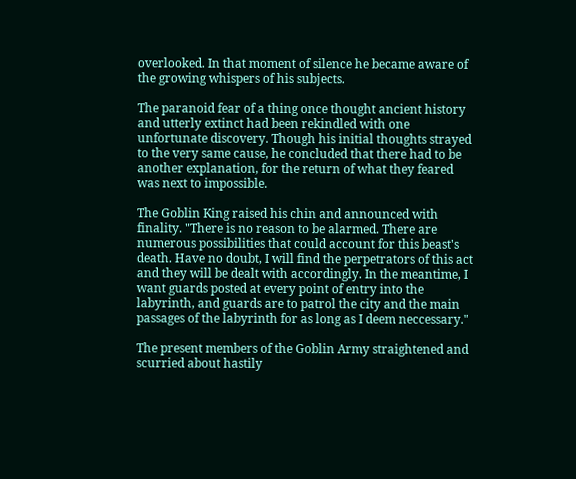overlooked. In that moment of silence he became aware of the growing whispers of his subjects.

The paranoid fear of a thing once thought ancient history and utterly extinct had been rekindled with one unfortunate discovery. Though his initial thoughts strayed to the very same cause, he concluded that there had to be another explanation, for the return of what they feared was next to impossible.

The Goblin King raised his chin and announced with finality. "There is no reason to be alarmed. There are numerous possibilities that could account for this beast's death. Have no doubt, I will find the perpetrators of this act and they will be dealt with accordingly. In the meantime, I want guards posted at every point of entry into the labyrinth, and guards are to patrol the city and the main passages of the labyrinth for as long as I deem neccessary."

The present members of the Goblin Army straightened and scurried about hastily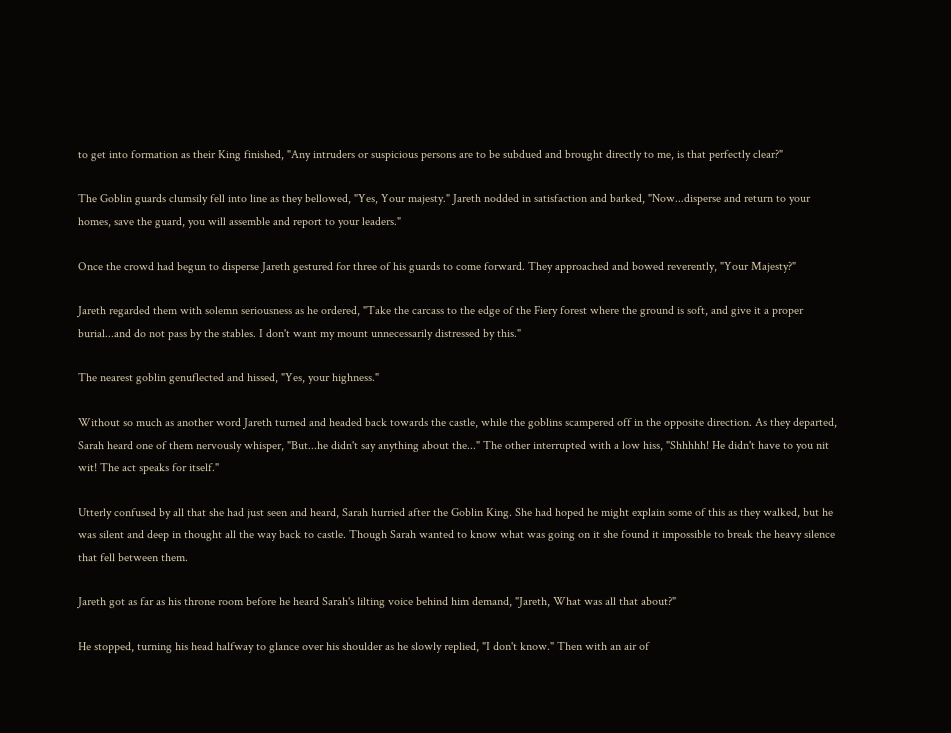to get into formation as their King finished, "Any intruders or suspicious persons are to be subdued and brought directly to me, is that perfectly clear?"

The Goblin guards clumsily fell into line as they bellowed, "Yes, Your majesty." Jareth nodded in satisfaction and barked, "Now...disperse and return to your homes, save the guard, you will assemble and report to your leaders."

Once the crowd had begun to disperse Jareth gestured for three of his guards to come forward. They approached and bowed reverently, "Your Majesty?"

Jareth regarded them with solemn seriousness as he ordered, "Take the carcass to the edge of the Fiery forest where the ground is soft, and give it a proper burial...and do not pass by the stables. I don't want my mount unnecessarily distressed by this."

The nearest goblin genuflected and hissed, "Yes, your highness."

Without so much as another word Jareth turned and headed back towards the castle, while the goblins scampered off in the opposite direction. As they departed, Sarah heard one of them nervously whisper, "But...he didn't say anything about the..." The other interrupted with a low hiss, "Shhhhh! He didn't have to you nit wit! The act speaks for itself."

Utterly confused by all that she had just seen and heard, Sarah hurried after the Goblin King. She had hoped he might explain some of this as they walked, but he was silent and deep in thought all the way back to castle. Though Sarah wanted to know what was going on it she found it impossible to break the heavy silence that fell between them.

Jareth got as far as his throne room before he heard Sarah's lilting voice behind him demand, "Jareth, What was all that about?"

He stopped, turning his head halfway to glance over his shoulder as he slowly replied, "I don't know." Then with an air of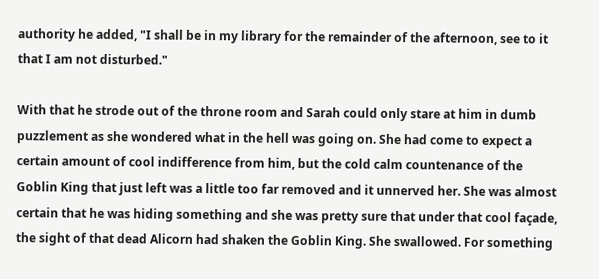authority he added, "I shall be in my library for the remainder of the afternoon, see to it that I am not disturbed."

With that he strode out of the throne room and Sarah could only stare at him in dumb puzzlement as she wondered what in the hell was going on. She had come to expect a certain amount of cool indifference from him, but the cold calm countenance of the Goblin King that just left was a little too far removed and it unnerved her. She was almost certain that he was hiding something and she was pretty sure that under that cool façade, the sight of that dead Alicorn had shaken the Goblin King. She swallowed. For something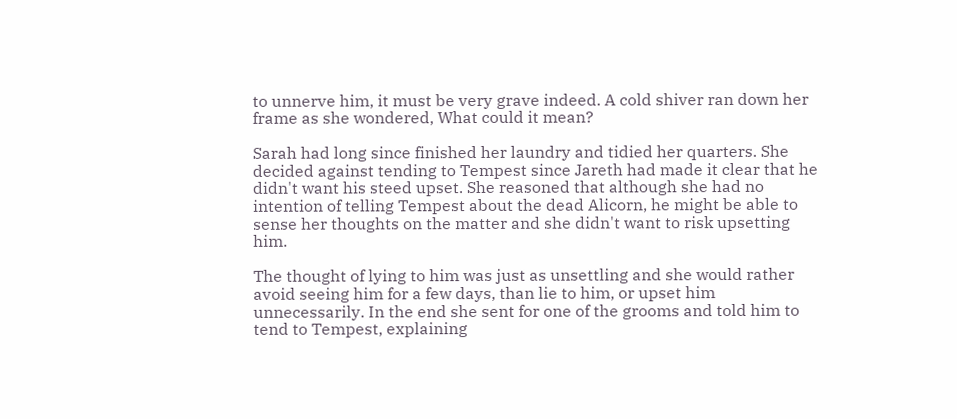to unnerve him, it must be very grave indeed. A cold shiver ran down her frame as she wondered, What could it mean?

Sarah had long since finished her laundry and tidied her quarters. She decided against tending to Tempest since Jareth had made it clear that he didn't want his steed upset. She reasoned that although she had no intention of telling Tempest about the dead Alicorn, he might be able to sense her thoughts on the matter and she didn't want to risk upsetting him.

The thought of lying to him was just as unsettling and she would rather avoid seeing him for a few days, than lie to him, or upset him unnecessarily. In the end she sent for one of the grooms and told him to tend to Tempest, explaining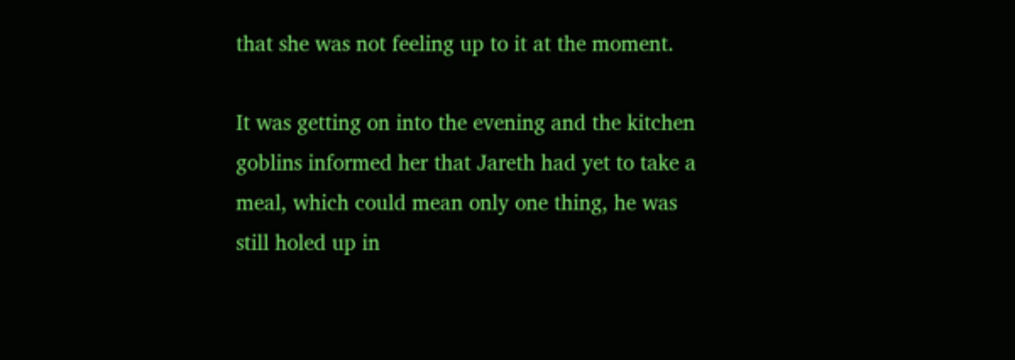that she was not feeling up to it at the moment.

It was getting on into the evening and the kitchen goblins informed her that Jareth had yet to take a meal, which could mean only one thing, he was still holed up in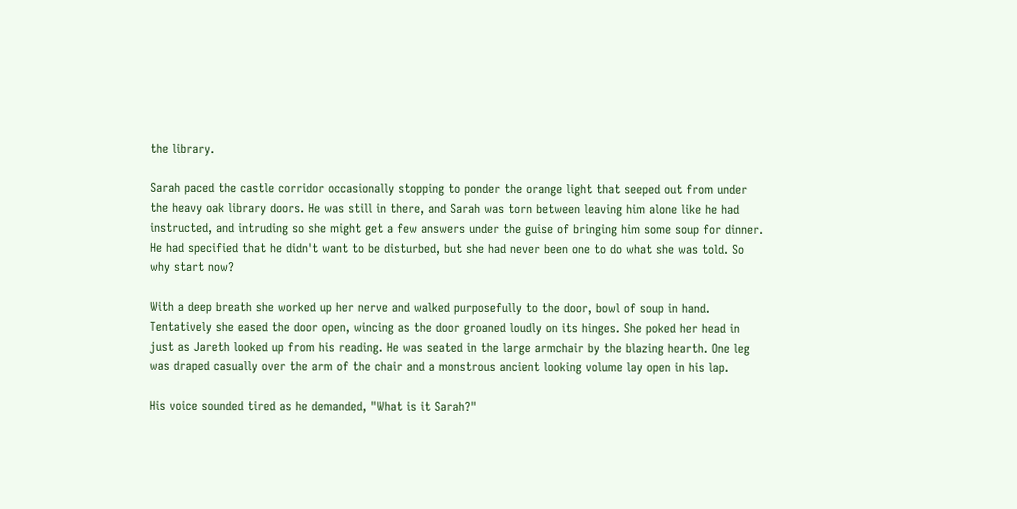the library.

Sarah paced the castle corridor occasionally stopping to ponder the orange light that seeped out from under the heavy oak library doors. He was still in there, and Sarah was torn between leaving him alone like he had instructed, and intruding so she might get a few answers under the guise of bringing him some soup for dinner. He had specified that he didn't want to be disturbed, but she had never been one to do what she was told. So why start now?

With a deep breath she worked up her nerve and walked purposefully to the door, bowl of soup in hand. Tentatively she eased the door open, wincing as the door groaned loudly on its hinges. She poked her head in just as Jareth looked up from his reading. He was seated in the large armchair by the blazing hearth. One leg was draped casually over the arm of the chair and a monstrous ancient looking volume lay open in his lap.

His voice sounded tired as he demanded, "What is it Sarah?"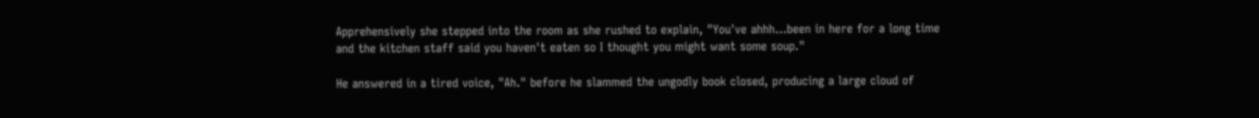Apprehensively she stepped into the room as she rushed to explain, "You've ahhh...been in here for a long time and the kitchen staff said you haven't eaten so I thought you might want some soup."

He answered in a tired voice, "Ah." before he slammed the ungodly book closed, producing a large cloud of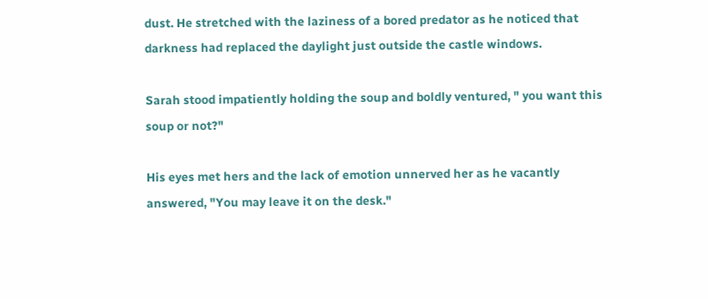dust. He stretched with the laziness of a bored predator as he noticed that darkness had replaced the daylight just outside the castle windows.

Sarah stood impatiently holding the soup and boldly ventured, " you want this soup or not?"

His eyes met hers and the lack of emotion unnerved her as he vacantly answered, "You may leave it on the desk."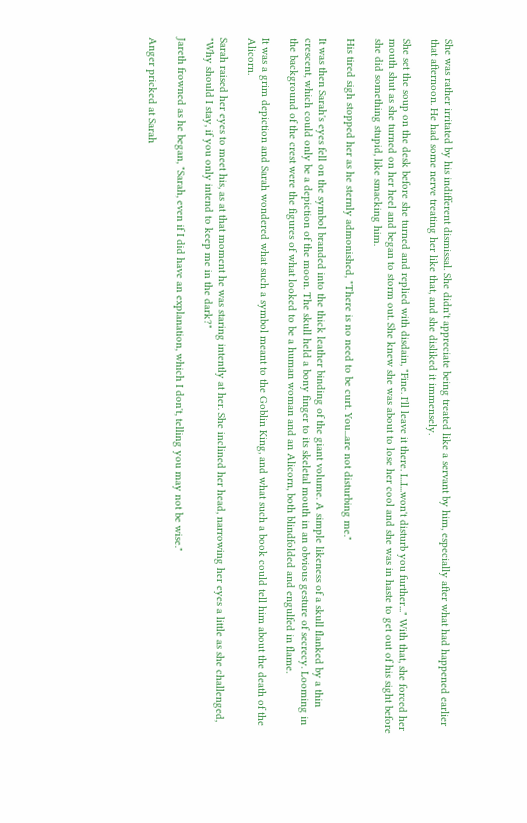She was rather irritated by his indifferent dismissal. She didn't appreciate being treated like a servant by him, especially after what had happened earlier that afternoon. He had some nerve treating her like that, and she disliked it immensely.

She set the soup on the desk before she turned and replied with disdain, "Fine. I'll leave it there. I...I...won't disturb you further..." With that, she forced her mouth shut as she turned on her heel and began to storm out. She knew she was about to lose her cool and she was in haste to get out of his sight before she did something stupid, like smacking him.

His tired sigh stopped her as he sternly admonished, "There is no need to be curt. You...are not disturbing me."

It was then Sarah's eyes fell on the symbol branded into the thick leather binding of the giant volume. A simple likeness of a skull flanked by a thin crescent, which could only be a depiction of the moon. The skull held a bony finger to its skeletal mouth in an obvious gesture of secrecy. Looming in the background of the crest were the figures of what looked to be a human woman and an Alicorn, both blindfolded and engulfed in flame.

It was a grim depiction and Sarah wondered what such a symbol meant to the Goblin King, and what such a book could tell him about the death of the Alicorn.

Sarah raised her eyes to meet his, as at that moment he was staring intently at her. She inclined her head, narrowing her eyes a little as she challenged, "Why should I stay, if you only intend to keep me in the dark?"

Jareth frowned as he began, "Sarah, even if I did have an explanation, which I don't, telling you may not be wise."

Anger pricked at Sarah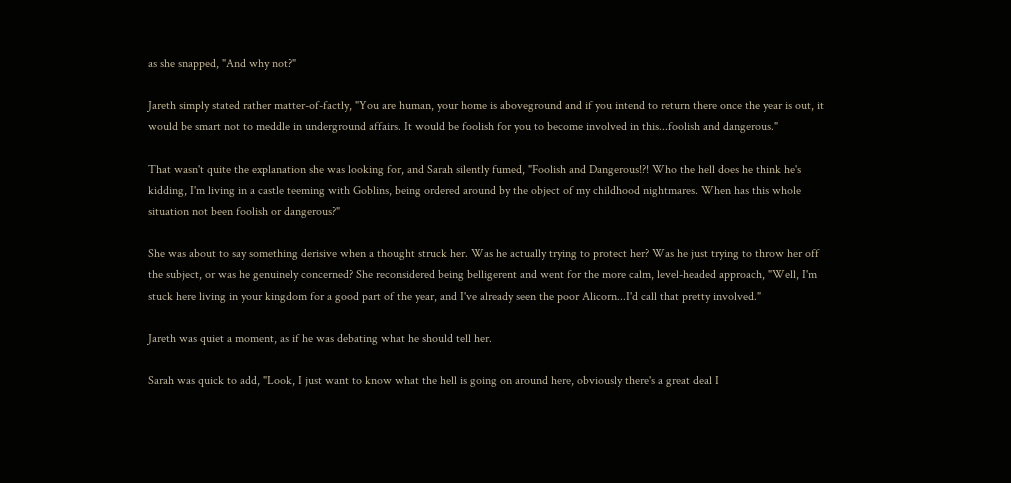as she snapped, "And why not?"

Jareth simply stated rather matter-of-factly, "You are human, your home is aboveground and if you intend to return there once the year is out, it would be smart not to meddle in underground affairs. It would be foolish for you to become involved in this...foolish and dangerous."

That wasn't quite the explanation she was looking for, and Sarah silently fumed, "Foolish and Dangerous!?! Who the hell does he think he's kidding, I'm living in a castle teeming with Goblins, being ordered around by the object of my childhood nightmares. When has this whole situation not been foolish or dangerous?"

She was about to say something derisive when a thought struck her. Was he actually trying to protect her? Was he just trying to throw her off the subject, or was he genuinely concerned? She reconsidered being belligerent and went for the more calm, level-headed approach, "Well, I'm stuck here living in your kingdom for a good part of the year, and I've already seen the poor Alicorn...I'd call that pretty involved."

Jareth was quiet a moment, as if he was debating what he should tell her.

Sarah was quick to add, "Look, I just want to know what the hell is going on around here, obviously there's a great deal I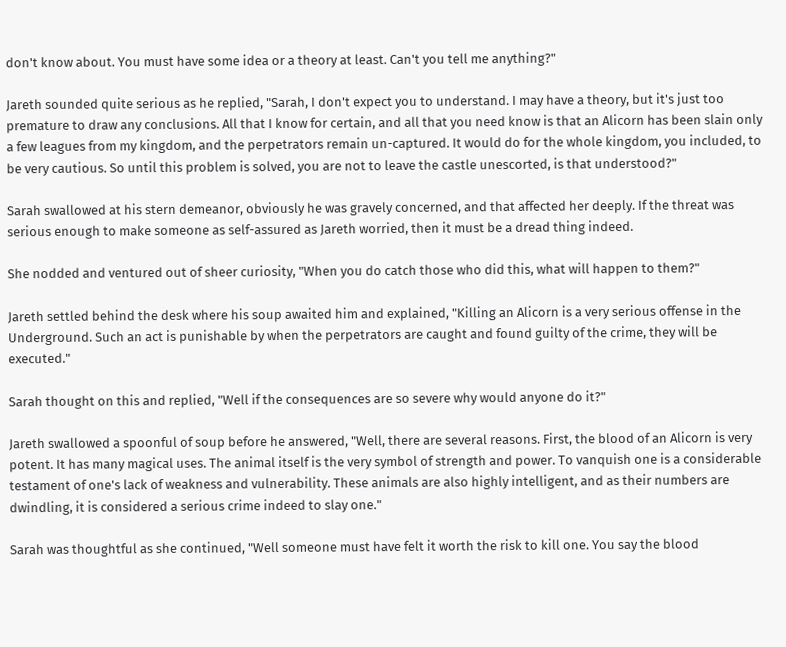don't know about. You must have some idea or a theory at least. Can't you tell me anything?"

Jareth sounded quite serious as he replied, "Sarah, I don't expect you to understand. I may have a theory, but it's just too premature to draw any conclusions. All that I know for certain, and all that you need know is that an Alicorn has been slain only a few leagues from my kingdom, and the perpetrators remain un-captured. It would do for the whole kingdom, you included, to be very cautious. So until this problem is solved, you are not to leave the castle unescorted, is that understood?"

Sarah swallowed at his stern demeanor, obviously he was gravely concerned, and that affected her deeply. If the threat was serious enough to make someone as self-assured as Jareth worried, then it must be a dread thing indeed.

She nodded and ventured out of sheer curiosity, "When you do catch those who did this, what will happen to them?"

Jareth settled behind the desk where his soup awaited him and explained, "Killing an Alicorn is a very serious offense in the Underground. Such an act is punishable by when the perpetrators are caught and found guilty of the crime, they will be executed."

Sarah thought on this and replied, "Well if the consequences are so severe why would anyone do it?"

Jareth swallowed a spoonful of soup before he answered, "Well, there are several reasons. First, the blood of an Alicorn is very potent. It has many magical uses. The animal itself is the very symbol of strength and power. To vanquish one is a considerable testament of one's lack of weakness and vulnerability. These animals are also highly intelligent, and as their numbers are dwindling, it is considered a serious crime indeed to slay one."

Sarah was thoughtful as she continued, "Well someone must have felt it worth the risk to kill one. You say the blood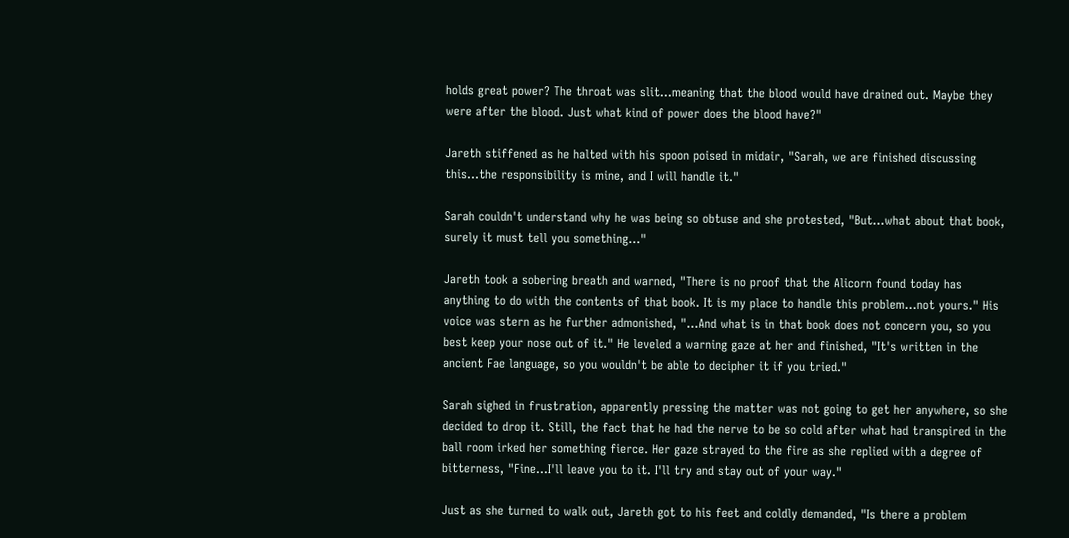holds great power? The throat was slit...meaning that the blood would have drained out. Maybe they were after the blood. Just what kind of power does the blood have?"

Jareth stiffened as he halted with his spoon poised in midair, "Sarah, we are finished discussing this...the responsibility is mine, and I will handle it."

Sarah couldn't understand why he was being so obtuse and she protested, "But...what about that book, surely it must tell you something..."

Jareth took a sobering breath and warned, "There is no proof that the Alicorn found today has anything to do with the contents of that book. It is my place to handle this problem...not yours." His voice was stern as he further admonished, "...And what is in that book does not concern you, so you best keep your nose out of it." He leveled a warning gaze at her and finished, "It's written in the ancient Fae language, so you wouldn't be able to decipher it if you tried."

Sarah sighed in frustration, apparently pressing the matter was not going to get her anywhere, so she decided to drop it. Still, the fact that he had the nerve to be so cold after what had transpired in the ball room irked her something fierce. Her gaze strayed to the fire as she replied with a degree of bitterness, "Fine...I'll leave you to it. I'll try and stay out of your way."

Just as she turned to walk out, Jareth got to his feet and coldly demanded, "Is there a problem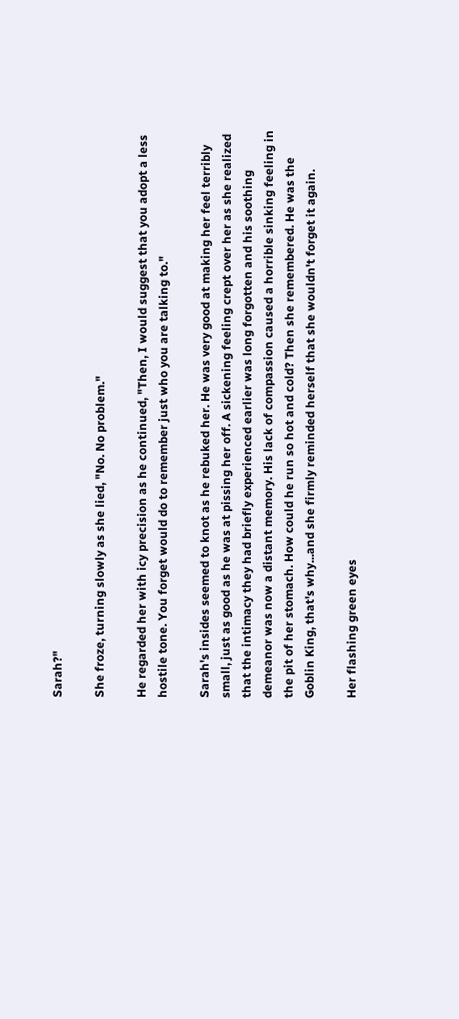Sarah?"

She froze, turning slowly as she lied, "No. No problem."

He regarded her with icy precision as he continued, "Then, I would suggest that you adopt a less hostile tone. You forget would do to remember just who you are talking to."

Sarah's insides seemed to knot as he rebuked her. He was very good at making her feel terribly small, just as good as he was at pissing her off. A sickening feeling crept over her as she realized that the intimacy they had briefly experienced earlier was long forgotten and his soothing demeanor was now a distant memory. His lack of compassion caused a horrible sinking feeling in the pit of her stomach. How could he run so hot and cold? Then she remembered. He was the Goblin King, that's why...and she firmly reminded herself that she wouldn't forget it again.

Her flashing green eyes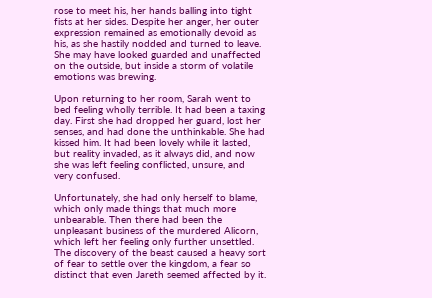rose to meet his, her hands balling into tight fists at her sides. Despite her anger, her outer expression remained as emotionally devoid as his, as she hastily nodded and turned to leave. She may have looked guarded and unaffected on the outside, but inside a storm of volatile emotions was brewing.

Upon returning to her room, Sarah went to bed feeling wholly terrible. It had been a taxing day. First she had dropped her guard, lost her senses, and had done the unthinkable. She had kissed him. It had been lovely while it lasted, but reality invaded, as it always did, and now she was left feeling conflicted, unsure, and very confused.

Unfortunately, she had only herself to blame, which only made things that much more unbearable. Then there had been the unpleasant business of the murdered Alicorn, which left her feeling only further unsettled. The discovery of the beast caused a heavy sort of fear to settle over the kingdom, a fear so distinct that even Jareth seemed affected by it.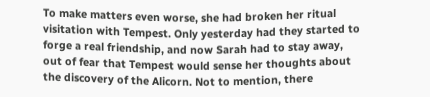To make matters even worse, she had broken her ritual visitation with Tempest. Only yesterday had they started to forge a real friendship, and now Sarah had to stay away, out of fear that Tempest would sense her thoughts about the discovery of the Alicorn. Not to mention, there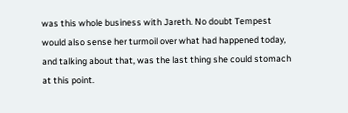was this whole business with Jareth. No doubt Tempest would also sense her turmoil over what had happened today, and talking about that, was the last thing she could stomach at this point.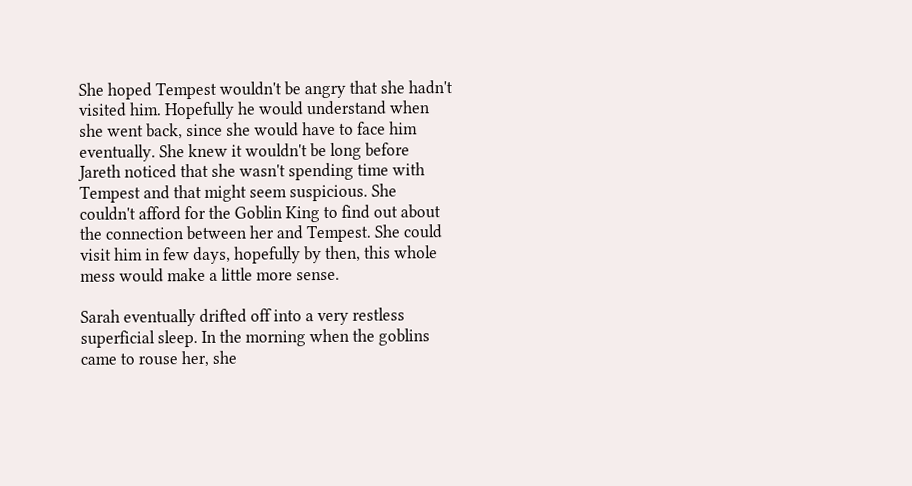She hoped Tempest wouldn't be angry that she hadn't visited him. Hopefully he would understand when she went back, since she would have to face him eventually. She knew it wouldn't be long before Jareth noticed that she wasn't spending time with Tempest and that might seem suspicious. She couldn't afford for the Goblin King to find out about the connection between her and Tempest. She could visit him in few days, hopefully by then, this whole mess would make a little more sense.

Sarah eventually drifted off into a very restless superficial sleep. In the morning when the goblins came to rouse her, she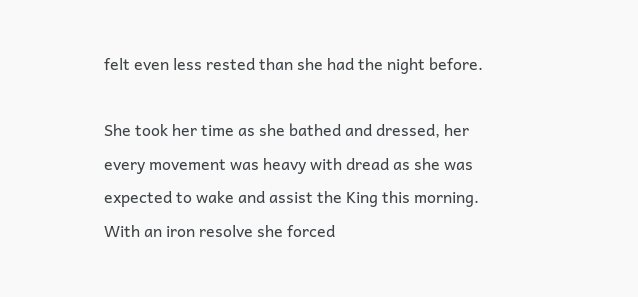felt even less rested than she had the night before.

She took her time as she bathed and dressed, her every movement was heavy with dread as she was expected to wake and assist the King this morning. With an iron resolve she forced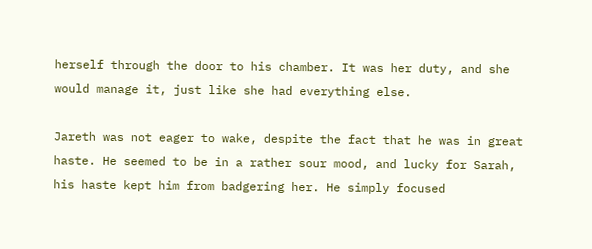herself through the door to his chamber. It was her duty, and she would manage it, just like she had everything else.

Jareth was not eager to wake, despite the fact that he was in great haste. He seemed to be in a rather sour mood, and lucky for Sarah, his haste kept him from badgering her. He simply focused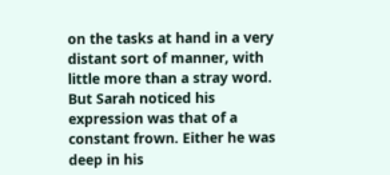on the tasks at hand in a very distant sort of manner, with little more than a stray word. But Sarah noticed his expression was that of a constant frown. Either he was deep in his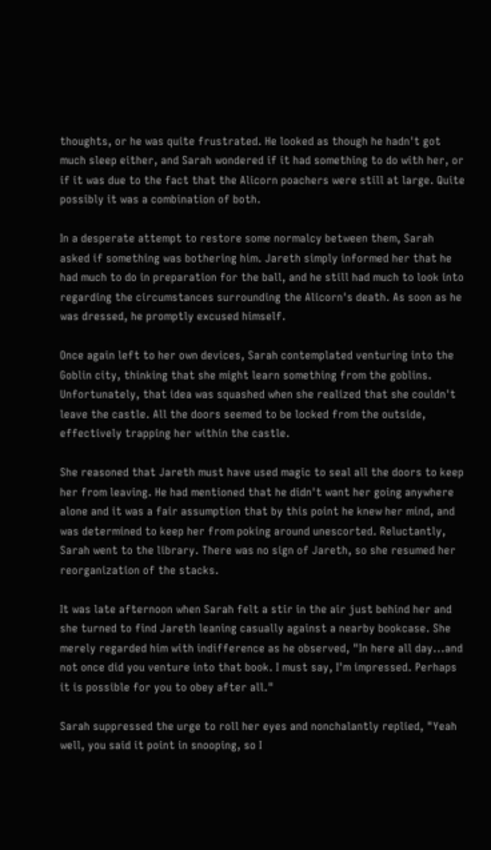thoughts, or he was quite frustrated. He looked as though he hadn't got much sleep either, and Sarah wondered if it had something to do with her, or if it was due to the fact that the Alicorn poachers were still at large. Quite possibly it was a combination of both.

In a desperate attempt to restore some normalcy between them, Sarah asked if something was bothering him. Jareth simply informed her that he had much to do in preparation for the ball, and he still had much to look into regarding the circumstances surrounding the Alicorn's death. As soon as he was dressed, he promptly excused himself.

Once again left to her own devices, Sarah contemplated venturing into the Goblin city, thinking that she might learn something from the goblins. Unfortunately, that idea was squashed when she realized that she couldn't leave the castle. All the doors seemed to be locked from the outside, effectively trapping her within the castle.

She reasoned that Jareth must have used magic to seal all the doors to keep her from leaving. He had mentioned that he didn't want her going anywhere alone and it was a fair assumption that by this point he knew her mind, and was determined to keep her from poking around unescorted. Reluctantly, Sarah went to the library. There was no sign of Jareth, so she resumed her reorganization of the stacks.

It was late afternoon when Sarah felt a stir in the air just behind her and she turned to find Jareth leaning casually against a nearby bookcase. She merely regarded him with indifference as he observed, "In here all day...and not once did you venture into that book. I must say, I'm impressed. Perhaps it is possible for you to obey after all."

Sarah suppressed the urge to roll her eyes and nonchalantly replied, "Yeah well, you said it point in snooping, so I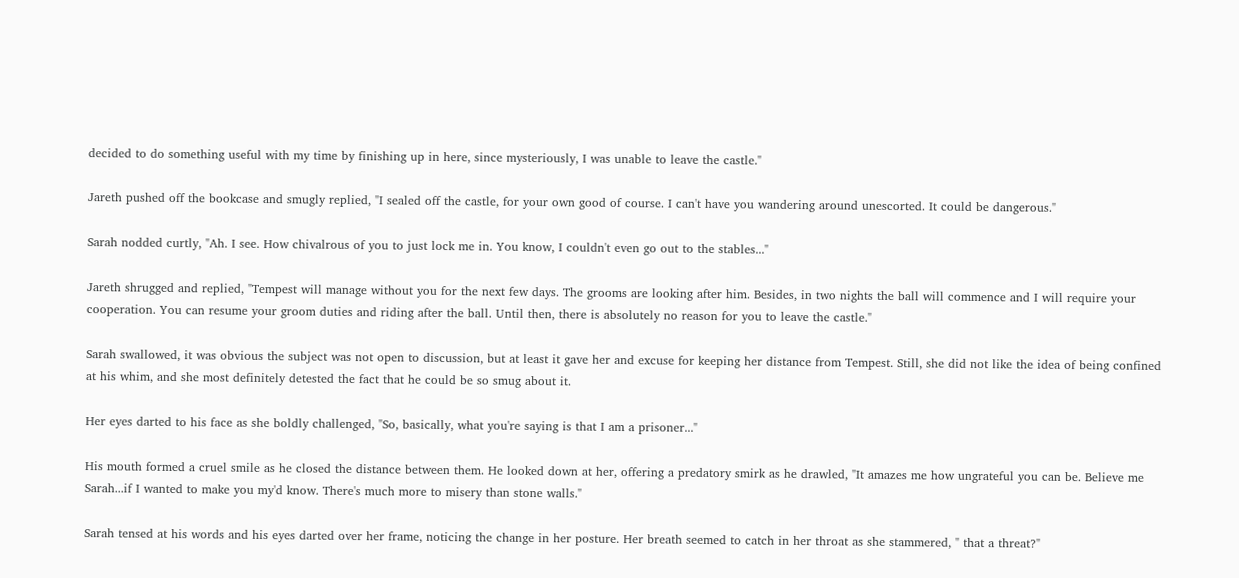decided to do something useful with my time by finishing up in here, since mysteriously, I was unable to leave the castle."

Jareth pushed off the bookcase and smugly replied, "I sealed off the castle, for your own good of course. I can't have you wandering around unescorted. It could be dangerous."

Sarah nodded curtly, "Ah. I see. How chivalrous of you to just lock me in. You know, I couldn't even go out to the stables..."

Jareth shrugged and replied, "Tempest will manage without you for the next few days. The grooms are looking after him. Besides, in two nights the ball will commence and I will require your cooperation. You can resume your groom duties and riding after the ball. Until then, there is absolutely no reason for you to leave the castle."

Sarah swallowed, it was obvious the subject was not open to discussion, but at least it gave her and excuse for keeping her distance from Tempest. Still, she did not like the idea of being confined at his whim, and she most definitely detested the fact that he could be so smug about it.

Her eyes darted to his face as she boldly challenged, "So, basically, what you're saying is that I am a prisoner..."

His mouth formed a cruel smile as he closed the distance between them. He looked down at her, offering a predatory smirk as he drawled, "It amazes me how ungrateful you can be. Believe me Sarah...if I wanted to make you my'd know. There's much more to misery than stone walls."

Sarah tensed at his words and his eyes darted over her frame, noticing the change in her posture. Her breath seemed to catch in her throat as she stammered, " that a threat?"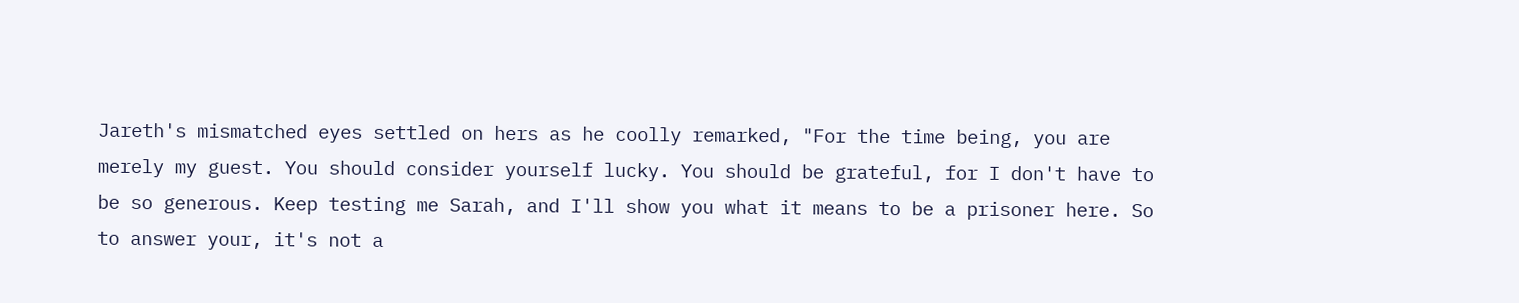Jareth's mismatched eyes settled on hers as he coolly remarked, "For the time being, you are merely my guest. You should consider yourself lucky. You should be grateful, for I don't have to be so generous. Keep testing me Sarah, and I'll show you what it means to be a prisoner here. So to answer your, it's not a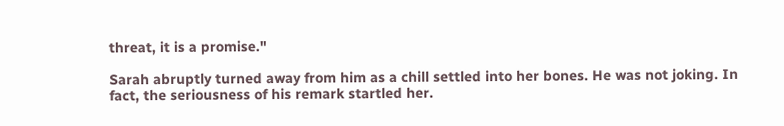threat, it is a promise."

Sarah abruptly turned away from him as a chill settled into her bones. He was not joking. In fact, the seriousness of his remark startled her.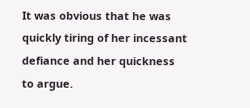It was obvious that he was quickly tiring of her incessant defiance and her quickness to argue.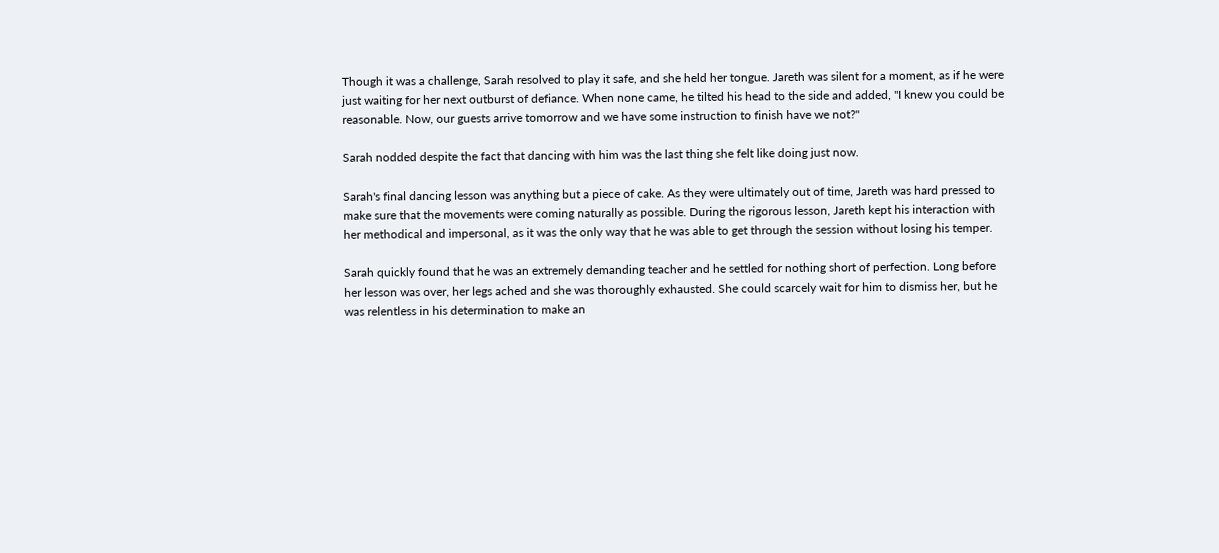Though it was a challenge, Sarah resolved to play it safe, and she held her tongue. Jareth was silent for a moment, as if he were just waiting for her next outburst of defiance. When none came, he tilted his head to the side and added, "I knew you could be reasonable. Now, our guests arrive tomorrow and we have some instruction to finish have we not?"

Sarah nodded despite the fact that dancing with him was the last thing she felt like doing just now.

Sarah's final dancing lesson was anything but a piece of cake. As they were ultimately out of time, Jareth was hard pressed to make sure that the movements were coming naturally as possible. During the rigorous lesson, Jareth kept his interaction with her methodical and impersonal, as it was the only way that he was able to get through the session without losing his temper.

Sarah quickly found that he was an extremely demanding teacher and he settled for nothing short of perfection. Long before her lesson was over, her legs ached and she was thoroughly exhausted. She could scarcely wait for him to dismiss her, but he was relentless in his determination to make an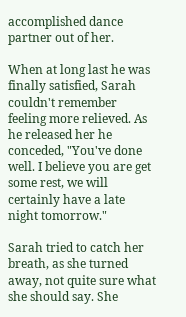accomplished dance partner out of her.

When at long last he was finally satisfied, Sarah couldn't remember feeling more relieved. As he released her he conceded, "You've done well. I believe you are get some rest, we will certainly have a late night tomorrow."

Sarah tried to catch her breath, as she turned away, not quite sure what she should say. She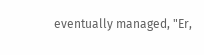eventually managed, "Er,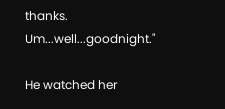thanks. Um...well...goodnight."

He watched her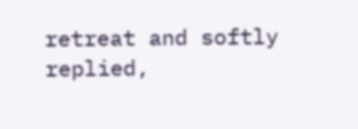retreat and softly replied,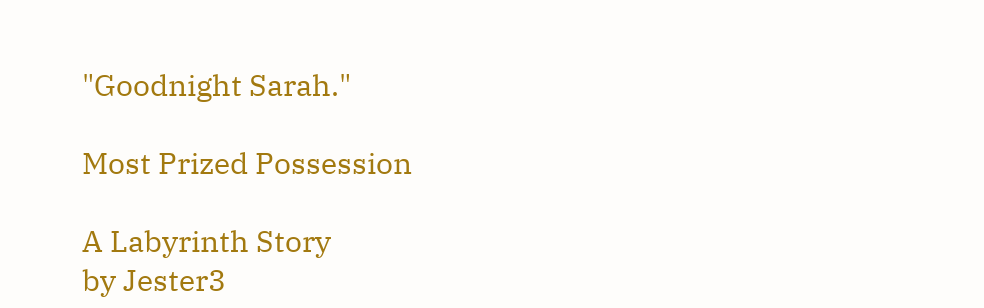"Goodnight Sarah."

Most Prized Possession

A Labyrinth Story
by Jester3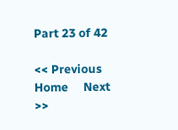Part 23 of 42

<< Previous     Home     Next >>